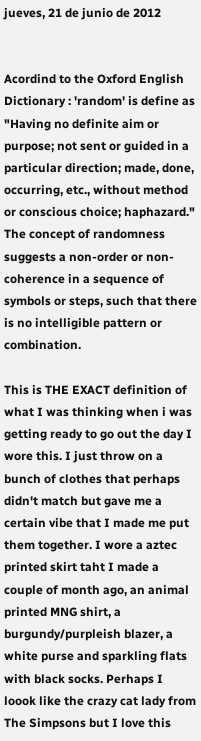jueves, 21 de junio de 2012


Acordind to the Oxford English Dictionary : 'random' is define as "Having no definite aim or purpose; not sent or guided in a particular direction; made, done, occurring, etc., without method or conscious choice; haphazard." The concept of randomness suggests a non-order or non-coherence in a sequence of symbols or steps, such that there is no intelligible pattern or combination.

This is THE EXACT definition of what I was thinking when i was getting ready to go out the day I wore this. I just throw on a bunch of clothes that perhaps didn't match but gave me a certain vibe that I made me put them together. I wore a aztec printed skirt taht I made a couple of month ago, an animal printed MNG shirt, a burgundy/purpleish blazer, a white purse and sparkling flats with black socks. Perhaps I loook like the crazy cat lady from The Simpsons but I love this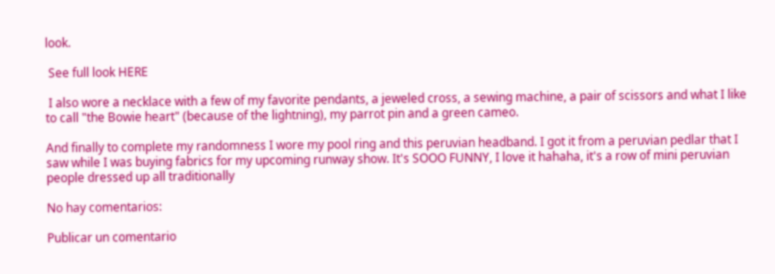look.

 See full look HERE

 I also wore a necklace with a few of my favorite pendants, a jeweled cross, a sewing machine, a pair of scissors and what I like to call "the Bowie heart" (because of the lightning), my parrot pin and a green cameo.

And finally to complete my randomness I wore my pool ring and this peruvian headband. I got it from a peruvian pedlar that I saw while I was buying fabrics for my upcoming runway show. It's SOOO FUNNY, I love it hahaha, it's a row of mini peruvian people dressed up all traditionally

No hay comentarios:

Publicar un comentario